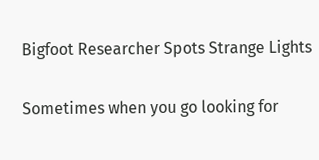Bigfoot Researcher Spots Strange Lights

Sometimes when you go looking for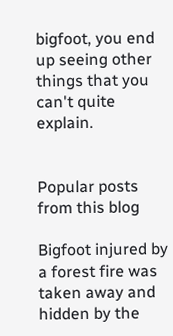bigfoot, you end up seeing other things that you can't quite explain.


Popular posts from this blog

Bigfoot injured by a forest fire was taken away and hidden by the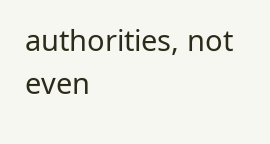authorities, not even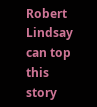Robert Lindsay can top this story